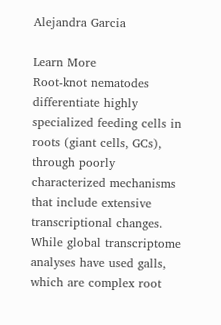Alejandra Garcia

Learn More
Root-knot nematodes differentiate highly specialized feeding cells in roots (giant cells, GCs), through poorly characterized mechanisms that include extensive transcriptional changes. While global transcriptome analyses have used galls, which are complex root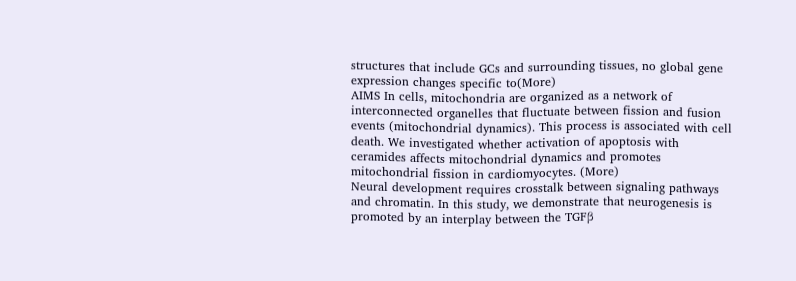structures that include GCs and surrounding tissues, no global gene expression changes specific to(More)
AIMS In cells, mitochondria are organized as a network of interconnected organelles that fluctuate between fission and fusion events (mitochondrial dynamics). This process is associated with cell death. We investigated whether activation of apoptosis with ceramides affects mitochondrial dynamics and promotes mitochondrial fission in cardiomyocytes. (More)
Neural development requires crosstalk between signaling pathways and chromatin. In this study, we demonstrate that neurogenesis is promoted by an interplay between the TGFβ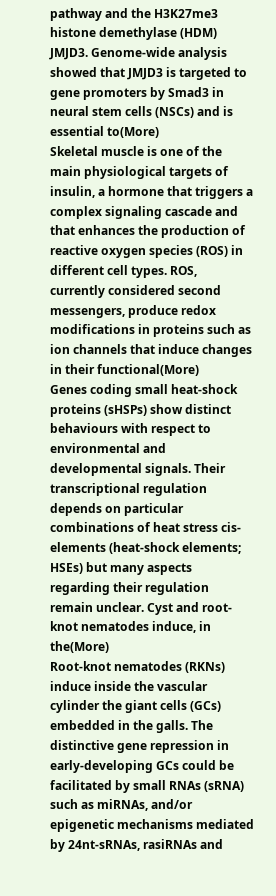pathway and the H3K27me3 histone demethylase (HDM) JMJD3. Genome-wide analysis showed that JMJD3 is targeted to gene promoters by Smad3 in neural stem cells (NSCs) and is essential to(More)
Skeletal muscle is one of the main physiological targets of insulin, a hormone that triggers a complex signaling cascade and that enhances the production of reactive oxygen species (ROS) in different cell types. ROS, currently considered second messengers, produce redox modifications in proteins such as ion channels that induce changes in their functional(More)
Genes coding small heat-shock proteins (sHSPs) show distinct behaviours with respect to environmental and developmental signals. Their transcriptional regulation depends on particular combinations of heat stress cis-elements (heat-shock elements; HSEs) but many aspects regarding their regulation remain unclear. Cyst and root-knot nematodes induce, in the(More)
Root-knot nematodes (RKNs) induce inside the vascular cylinder the giant cells (GCs) embedded in the galls. The distinctive gene repression in early-developing GCs could be facilitated by small RNAs (sRNA) such as miRNAs, and/or epigenetic mechanisms mediated by 24nt-sRNAs, rasiRNAs and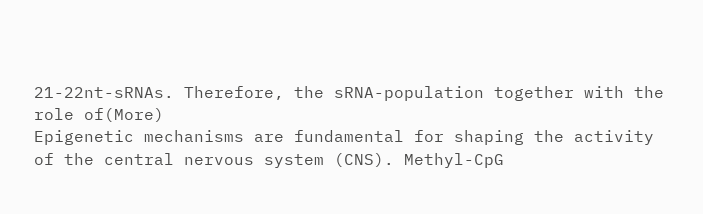21-22nt-sRNAs. Therefore, the sRNA-population together with the role of(More)
Epigenetic mechanisms are fundamental for shaping the activity of the central nervous system (CNS). Methyl-CpG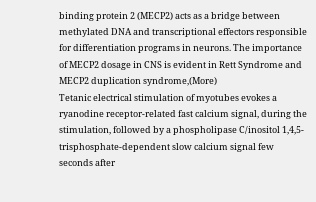binding protein 2 (MECP2) acts as a bridge between methylated DNA and transcriptional effectors responsible for differentiation programs in neurons. The importance of MECP2 dosage in CNS is evident in Rett Syndrome and MECP2 duplication syndrome,(More)
Tetanic electrical stimulation of myotubes evokes a ryanodine receptor-related fast calcium signal, during the stimulation, followed by a phospholipase C/inositol 1,4,5-trisphosphate-dependent slow calcium signal few seconds after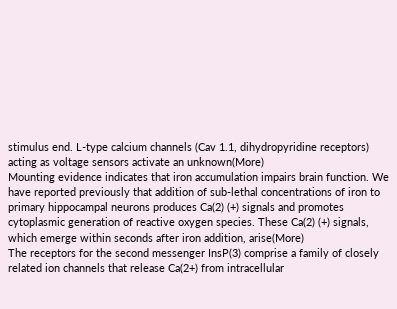stimulus end. L-type calcium channels (Cav 1.1, dihydropyridine receptors) acting as voltage sensors activate an unknown(More)
Mounting evidence indicates that iron accumulation impairs brain function. We have reported previously that addition of sub-lethal concentrations of iron to primary hippocampal neurons produces Ca(2) (+) signals and promotes cytoplasmic generation of reactive oxygen species. These Ca(2) (+) signals, which emerge within seconds after iron addition, arise(More)
The receptors for the second messenger InsP(3) comprise a family of closely related ion channels that release Ca(2+) from intracellular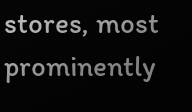stores, most prominently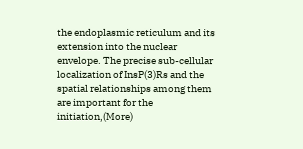the endoplasmic reticulum and its extension into the nuclear envelope. The precise sub-cellular localization of InsP(3)Rs and the spatial relationships among them are important for the initiation,(More)